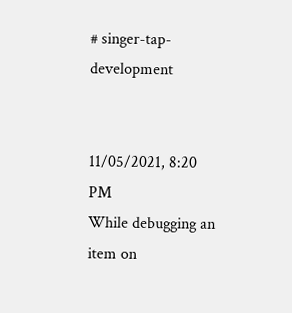# singer-tap-development


11/05/2021, 8:20 PM
While debugging an item on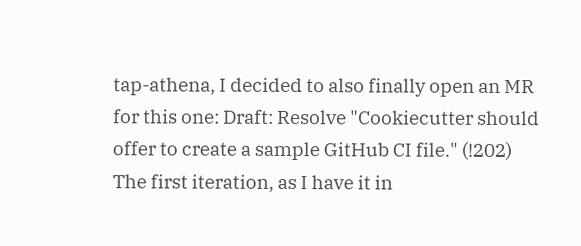tap-athena, I decided to also finally open an MR for this one: Draft: Resolve "Cookiecutter should offer to create a sample GitHub CI file." (!202) The first iteration, as I have it in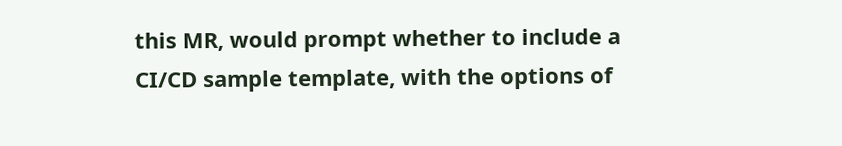this MR, would prompt whether to include a CI/CD sample template, with the options of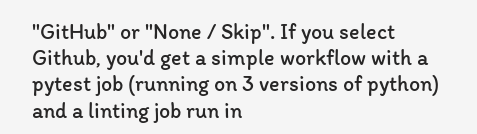"GitHub" or "None / Skip". If you select Github, you'd get a simple workflow with a pytest job (running on 3 versions of python) and a linting job run in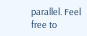parallel. Feel free to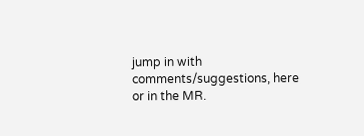jump in with comments/suggestions, here or in the MR.